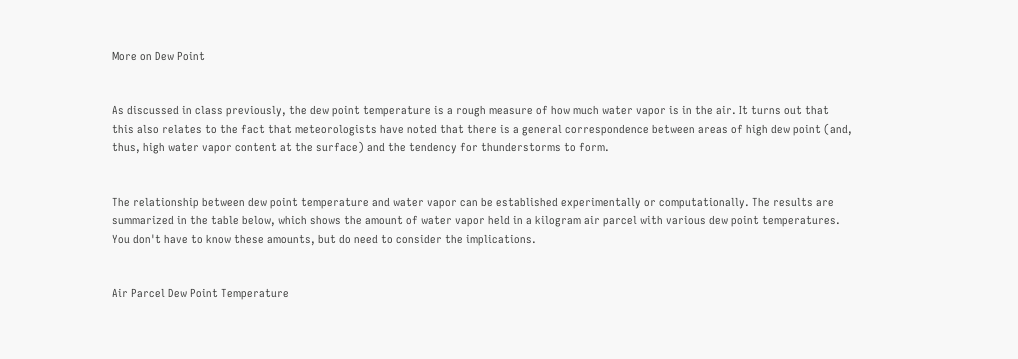More on Dew Point


As discussed in class previously, the dew point temperature is a rough measure of how much water vapor is in the air. It turns out that this also relates to the fact that meteorologists have noted that there is a general correspondence between areas of high dew point (and, thus, high water vapor content at the surface) and the tendency for thunderstorms to form.


The relationship between dew point temperature and water vapor can be established experimentally or computationally. The results are summarized in the table below, which shows the amount of water vapor held in a kilogram air parcel with various dew point temperatures. You don't have to know these amounts, but do need to consider the implications.


Air Parcel Dew Point Temperature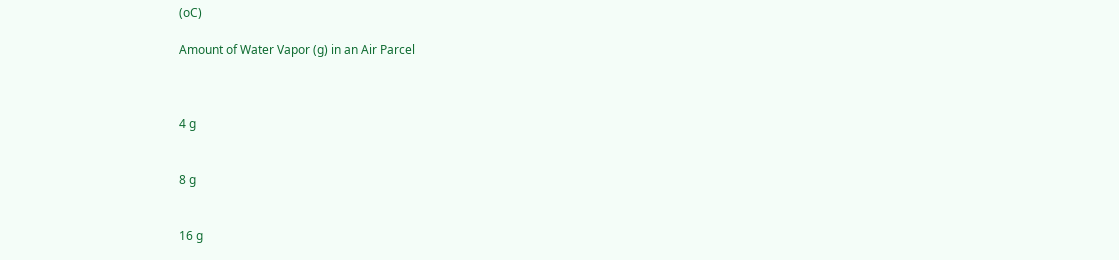(oC)

Amount of Water Vapor (g) in an Air Parcel



4 g


8 g


16 g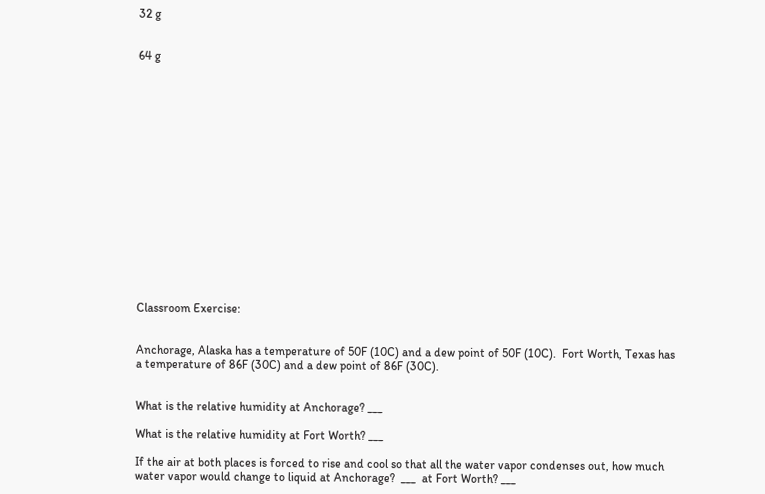32 g


64 g

















Classroom Exercise:


Anchorage, Alaska has a temperature of 50F (10C) and a dew point of 50F (10C).  Fort Worth, Texas has a temperature of 86F (30C) and a dew point of 86F (30C).


What is the relative humidity at Anchorage? ___

What is the relative humidity at Fort Worth? ___

If the air at both places is forced to rise and cool so that all the water vapor condenses out, how much water vapor would change to liquid at Anchorage?  ___  at Fort Worth? ___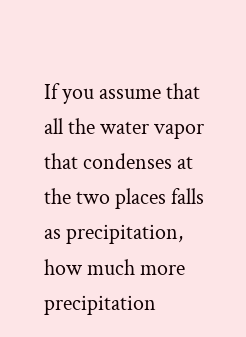If you assume that all the water vapor that condenses at the two places falls as precipitation, how much more precipitation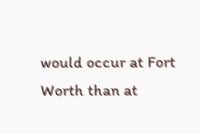would occur at Fort Worth than at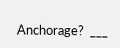Anchorage?  ___